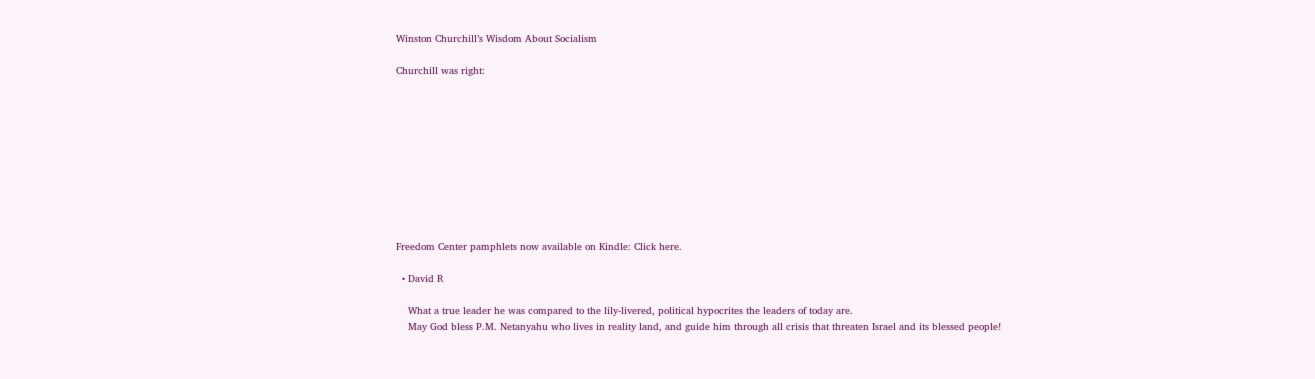Winston Churchill’s Wisdom About Socialism

Churchill was right:










Freedom Center pamphlets now available on Kindle: Click here.

  • David R

    What a true leader he was compared to the lily-livered, political hypocrites the leaders of today are.
    May God bless P.M. Netanyahu who lives in reality land, and guide him through all crisis that threaten Israel and its blessed people!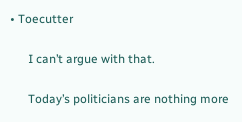• Toecutter

      I can’t argue with that.

      Today’s politicians are nothing more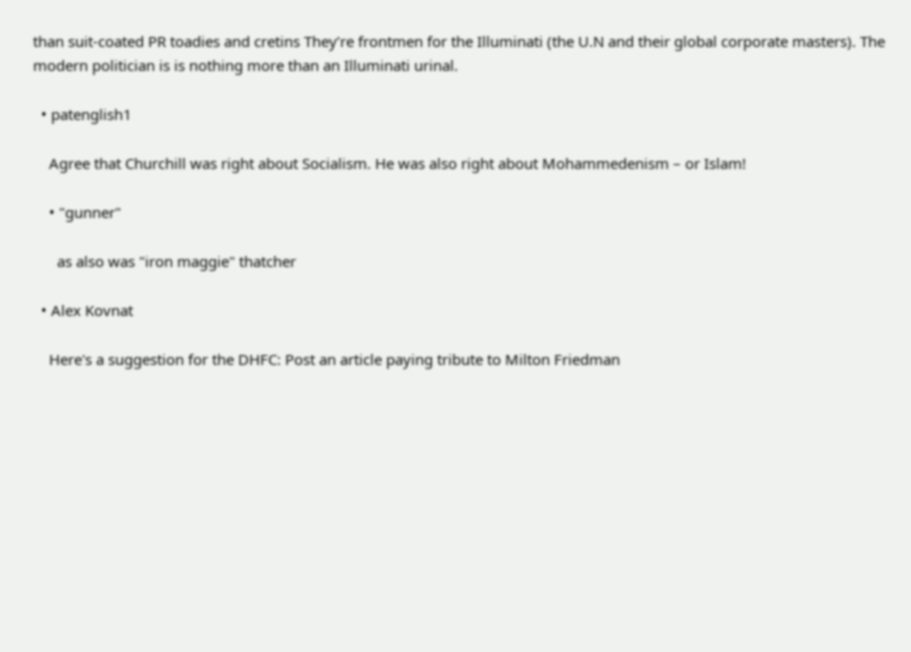than suit-coated PR toadies and cretins They’re frontmen for the Illuminati (the U.N and their global corporate masters). The modern politician is is nothing more than an Illuminati urinal.

  • patenglish1

    Agree that Churchill was right about Socialism. He was also right about Mohammedenism – or Islam!

    • "gunner"

      as also was "iron maggie" thatcher

  • Alex Kovnat

    Here's a suggestion for the DHFC: Post an article paying tribute to Milton Friedman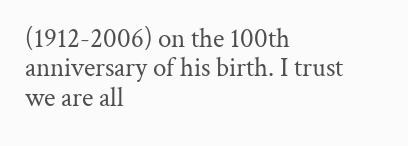(1912-2006) on the 100th anniversary of his birth. I trust we are all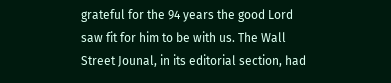grateful for the 94 years the good Lord saw fit for him to be with us. The Wall Street Jounal, in its editorial section, had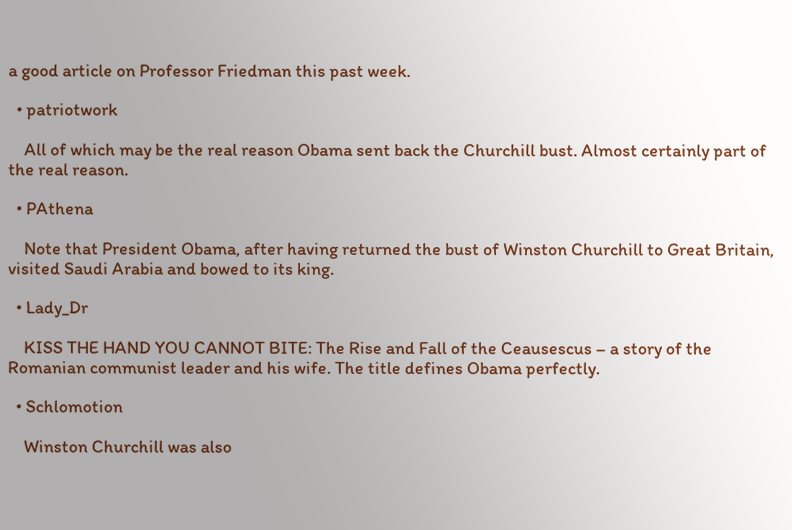a good article on Professor Friedman this past week.

  • patriotwork

    All of which may be the real reason Obama sent back the Churchill bust. Almost certainly part of the real reason.

  • PAthena

    Note that President Obama, after having returned the bust of Winston Churchill to Great Britain, visited Saudi Arabia and bowed to its king.

  • Lady_Dr

    KISS THE HAND YOU CANNOT BITE: The Rise and Fall of the Ceausescus – a story of the Romanian communist leader and his wife. The title defines Obama perfectly.

  • Schlomotion

    Winston Churchill was also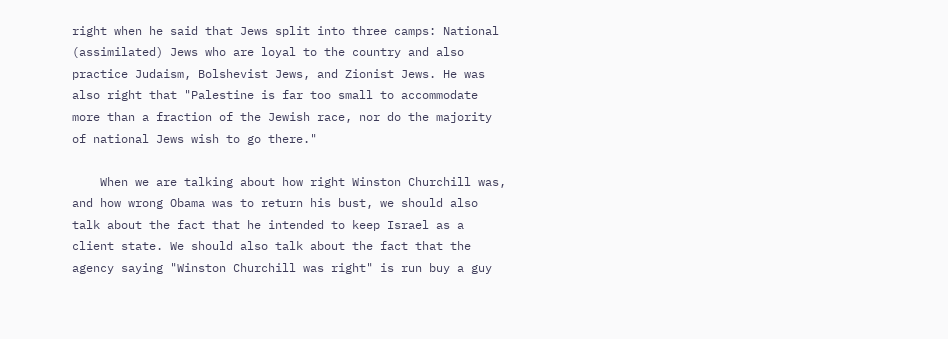right when he said that Jews split into three camps: National (assimilated) Jews who are loyal to the country and also practice Judaism, Bolshevist Jews, and Zionist Jews. He was also right that "Palestine is far too small to accommodate more than a fraction of the Jewish race, nor do the majority of national Jews wish to go there."

    When we are talking about how right Winston Churchill was, and how wrong Obama was to return his bust, we should also talk about the fact that he intended to keep Israel as a client state. We should also talk about the fact that the agency saying "Winston Churchill was right" is run buy a guy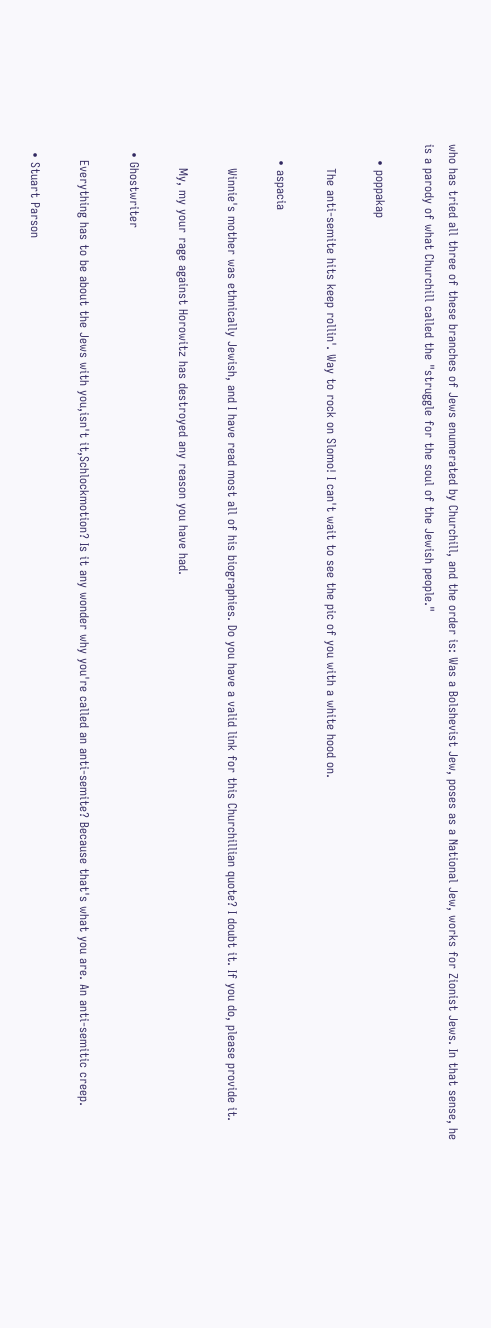who has tried all three of these branches of Jews enumerated by Churchill, and the order is: Was a Bolshevist Jew, poses as a National Jew, works for Zionist Jews. In that sense, he is a parody of what Churchill called the "struggle for the soul of the Jewish people."

    • poppakap

      The anti-semite hits keep rollin'. Way to rock on Slomo! I can't wait to see the pic of you with a white hood on.

    • aspacia

      Winnie's mother was ethnically Jewish, and I have read most all of his biographies. Do you have a valid link for this Churchillian quote? I doubt it. If you do, please provide it.

      My, my your rage against Horowitz has destroyed any reason you have had.

  • Ghostwriter

    Everything has to be about the Jews with you,isn't it,Schlockmotion? Is it any wonder why you're called an anti-semite? Because that's what you are. An anti-semitic creep.

  • Stuart Parson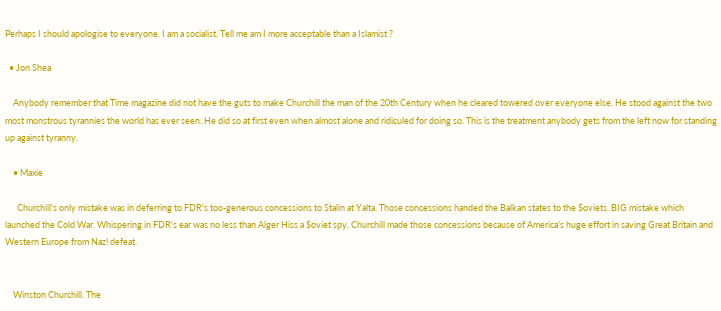Perhaps I should apologise to everyone. I am a socialist. Tell me am I more acceptable than a Islamist ?

  • Jon Shea

    Anybody remember that Time magazine did not have the guts to make Churchill the man of the 20th Century when he cleared towered over everyone else. He stood against the two most monstrous tyrannies the world has ever seen. He did so at first even when almost alone and ridiculed for doing so. This is the treatment anybody gets from the left now for standing up against tyranny.

    • Maxie

      Churchill's only mistake was in deferring to FDR's too-generous concessions to Stalin at Yalta. Those concessions handed the Balkan states to the $oviets. BIG mistake which launched the Cold War. Whispering in FDR's ear was no less than Alger Hiss a $oviet spy. Churchill made those concessions because of America's huge effort in saving Great Britain and Western Europe from Naz! defeat.


    Winston Churchill. The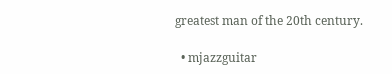greatest man of the 20th century.

  • mjazzguitar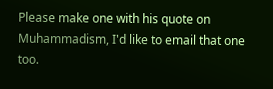Please make one with his quote on Muhammadism, I'd like to email that one too.